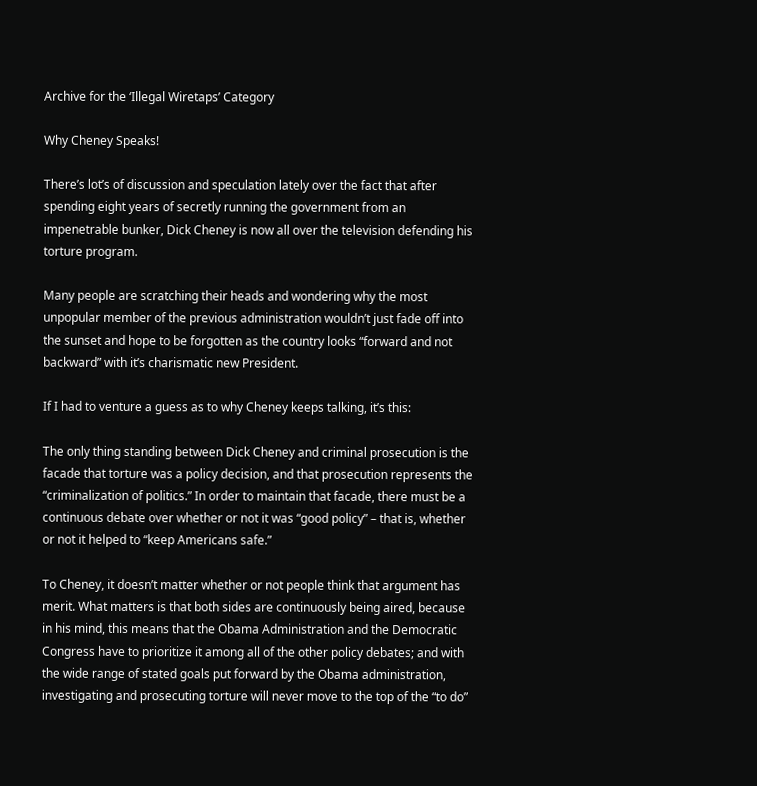Archive for the ‘Illegal Wiretaps’ Category

Why Cheney Speaks!

There’s lot’s of discussion and speculation lately over the fact that after spending eight years of secretly running the government from an impenetrable bunker, Dick Cheney is now all over the television defending his torture program.

Many people are scratching their heads and wondering why the most unpopular member of the previous administration wouldn’t just fade off into the sunset and hope to be forgotten as the country looks “forward and not backward” with it’s charismatic new President.

If I had to venture a guess as to why Cheney keeps talking, it’s this:

The only thing standing between Dick Cheney and criminal prosecution is the facade that torture was a policy decision, and that prosecution represents the “criminalization of politics.” In order to maintain that facade, there must be a continuous debate over whether or not it was “good policy” – that is, whether or not it helped to “keep Americans safe.”

To Cheney, it doesn’t matter whether or not people think that argument has merit. What matters is that both sides are continuously being aired, because in his mind, this means that the Obama Administration and the Democratic Congress have to prioritize it among all of the other policy debates; and with the wide range of stated goals put forward by the Obama administration, investigating and prosecuting torture will never move to the top of the “to do”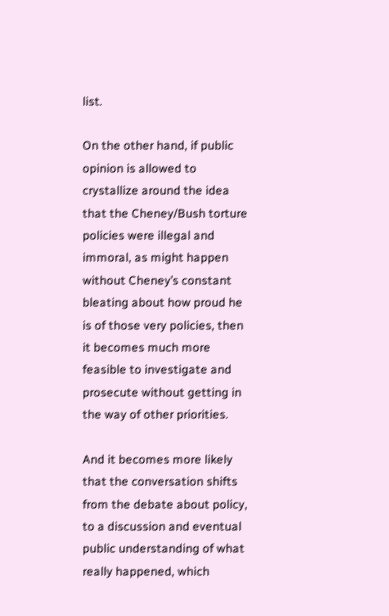list.

On the other hand, if public opinion is allowed to crystallize around the idea that the Cheney/Bush torture policies were illegal and immoral, as might happen without Cheney’s constant bleating about how proud he is of those very policies, then it becomes much more feasible to investigate and prosecute without getting in the way of other priorities.

And it becomes more likely that the conversation shifts from the debate about policy, to a discussion and eventual public understanding of what really happened, which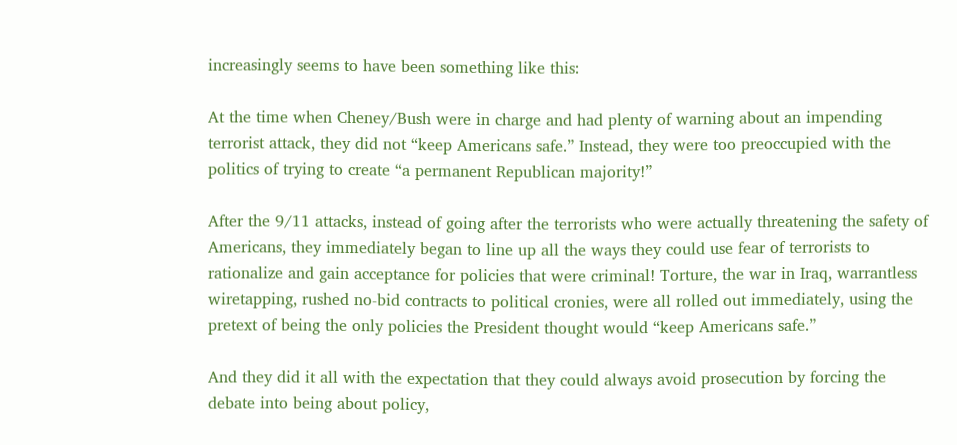increasingly seems to have been something like this:

At the time when Cheney/Bush were in charge and had plenty of warning about an impending terrorist attack, they did not “keep Americans safe.” Instead, they were too preoccupied with the politics of trying to create “a permanent Republican majority!”

After the 9/11 attacks, instead of going after the terrorists who were actually threatening the safety of Americans, they immediately began to line up all the ways they could use fear of terrorists to rationalize and gain acceptance for policies that were criminal! Torture, the war in Iraq, warrantless wiretapping, rushed no-bid contracts to political cronies, were all rolled out immediately, using the pretext of being the only policies the President thought would “keep Americans safe.”

And they did it all with the expectation that they could always avoid prosecution by forcing the debate into being about policy,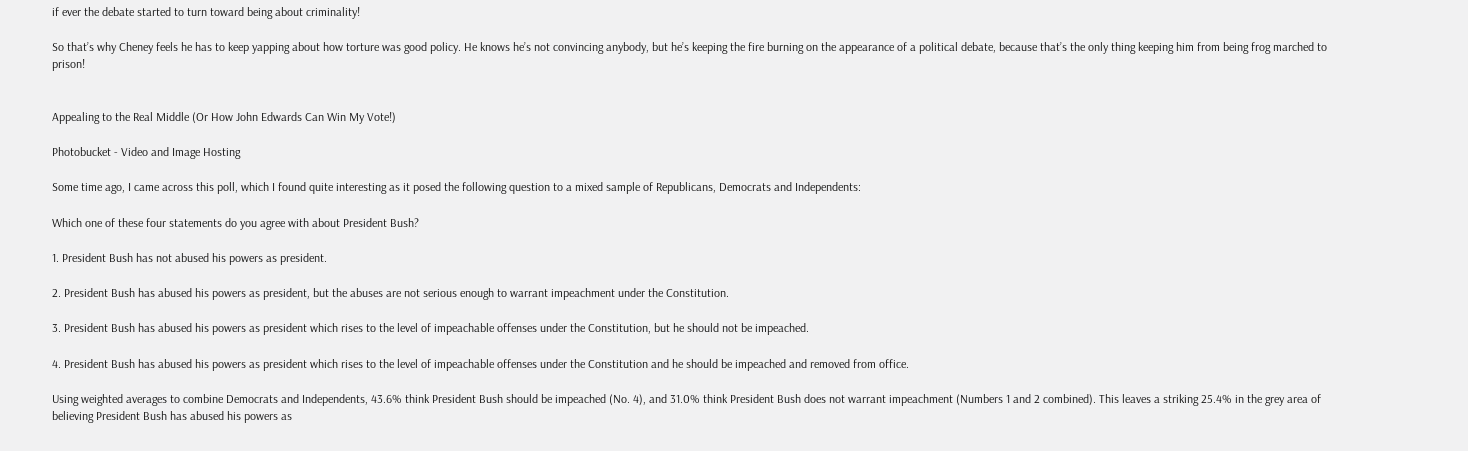if ever the debate started to turn toward being about criminality!

So that’s why Cheney feels he has to keep yapping about how torture was good policy. He knows he’s not convincing anybody, but he’s keeping the fire burning on the appearance of a political debate, because that’s the only thing keeping him from being frog marched to prison!


Appealing to the Real Middle (Or How John Edwards Can Win My Vote!)

Photobucket - Video and Image Hosting

Some time ago, I came across this poll, which I found quite interesting as it posed the following question to a mixed sample of Republicans, Democrats and Independents:

Which one of these four statements do you agree with about President Bush?

1. President Bush has not abused his powers as president.

2. President Bush has abused his powers as president, but the abuses are not serious enough to warrant impeachment under the Constitution.

3. President Bush has abused his powers as president which rises to the level of impeachable offenses under the Constitution, but he should not be impeached.

4. President Bush has abused his powers as president which rises to the level of impeachable offenses under the Constitution and he should be impeached and removed from office.

Using weighted averages to combine Democrats and Independents, 43.6% think President Bush should be impeached (No. 4), and 31.0% think President Bush does not warrant impeachment (Numbers 1 and 2 combined). This leaves a striking 25.4% in the grey area of believing President Bush has abused his powers as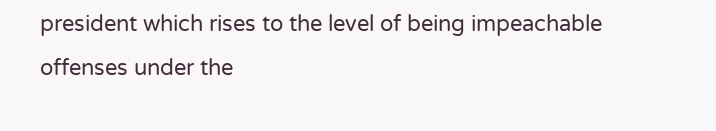president which rises to the level of being impeachable offenses under the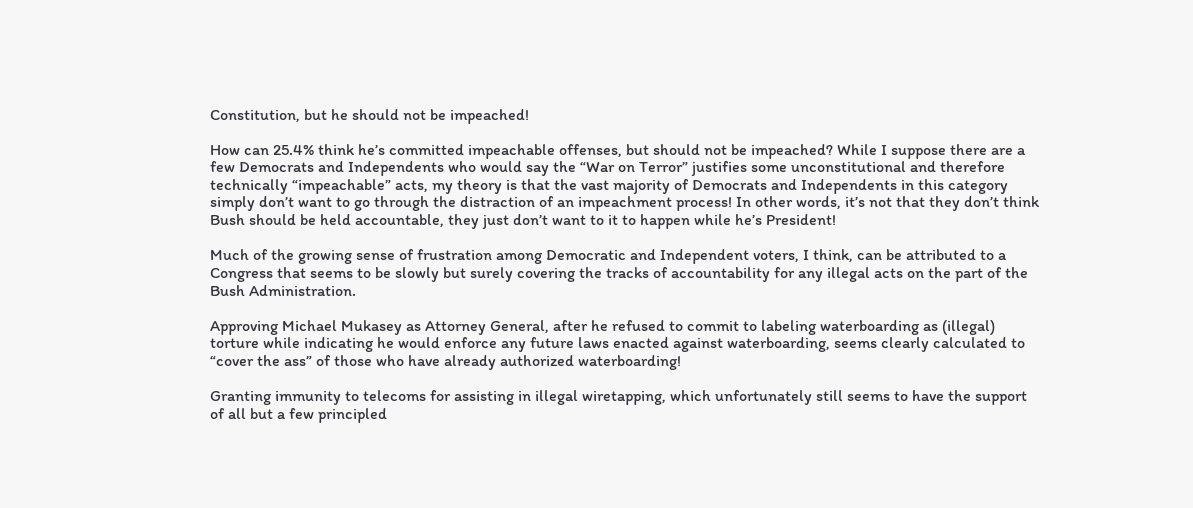Constitution, but he should not be impeached!

How can 25.4% think he’s committed impeachable offenses, but should not be impeached? While I suppose there are a few Democrats and Independents who would say the “War on Terror” justifies some unconstitutional and therefore technically “impeachable” acts, my theory is that the vast majority of Democrats and Independents in this category simply don’t want to go through the distraction of an impeachment process! In other words, it’s not that they don’t think Bush should be held accountable, they just don’t want to it to happen while he’s President!

Much of the growing sense of frustration among Democratic and Independent voters, I think, can be attributed to a Congress that seems to be slowly but surely covering the tracks of accountability for any illegal acts on the part of the Bush Administration.

Approving Michael Mukasey as Attorney General, after he refused to commit to labeling waterboarding as (illegal) torture while indicating he would enforce any future laws enacted against waterboarding, seems clearly calculated to “cover the ass” of those who have already authorized waterboarding!

Granting immunity to telecoms for assisting in illegal wiretapping, which unfortunately still seems to have the support of all but a few principled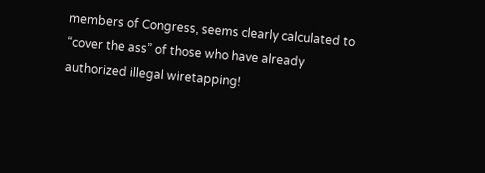members of Congress, seems clearly calculated to “cover the ass” of those who have already authorized illegal wiretapping!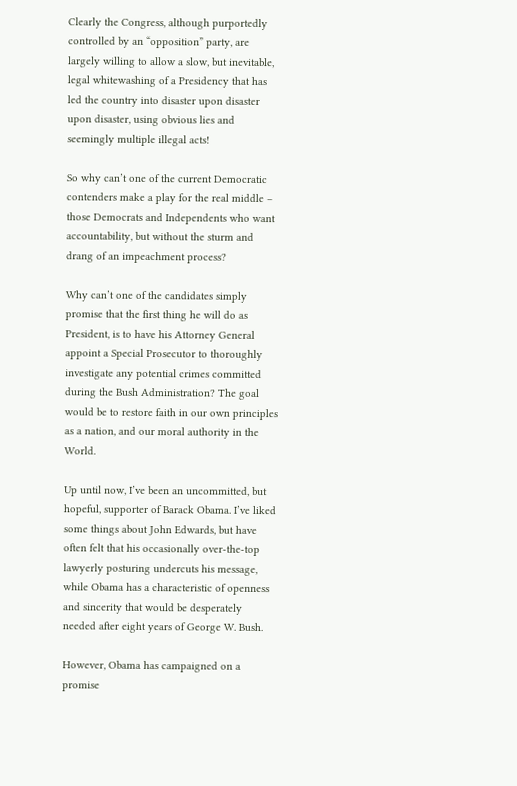Clearly the Congress, although purportedly controlled by an “opposition” party, are largely willing to allow a slow, but inevitable, legal whitewashing of a Presidency that has led the country into disaster upon disaster upon disaster, using obvious lies and seemingly multiple illegal acts!

So why can’t one of the current Democratic contenders make a play for the real middle – those Democrats and Independents who want accountability, but without the sturm and drang of an impeachment process?

Why can’t one of the candidates simply promise that the first thing he will do as President, is to have his Attorney General appoint a Special Prosecutor to thoroughly investigate any potential crimes committed during the Bush Administration? The goal would be to restore faith in our own principles as a nation, and our moral authority in the World.

Up until now, I’ve been an uncommitted, but hopeful, supporter of Barack Obama. I’ve liked some things about John Edwards, but have often felt that his occasionally over-the-top lawyerly posturing undercuts his message, while Obama has a characteristic of openness and sincerity that would be desperately needed after eight years of George W. Bush.

However, Obama has campaigned on a promise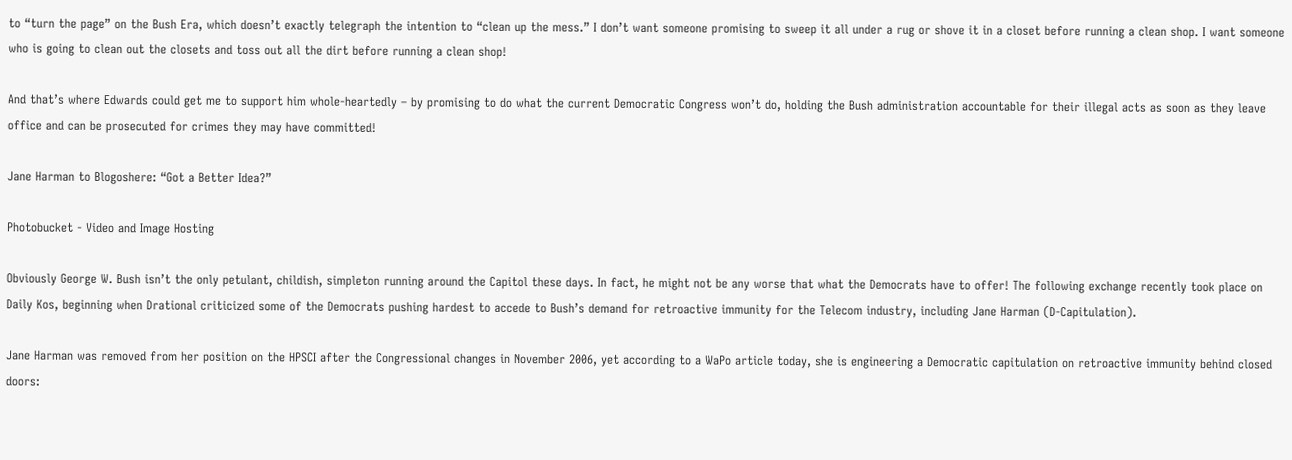to “turn the page” on the Bush Era, which doesn’t exactly telegraph the intention to “clean up the mess.” I don’t want someone promising to sweep it all under a rug or shove it in a closet before running a clean shop. I want someone who is going to clean out the closets and toss out all the dirt before running a clean shop!

And that’s where Edwards could get me to support him whole-heartedly – by promising to do what the current Democratic Congress won’t do, holding the Bush administration accountable for their illegal acts as soon as they leave office and can be prosecuted for crimes they may have committed!

Jane Harman to Blogoshere: “Got a Better Idea?”

Photobucket - Video and Image Hosting

Obviously George W. Bush isn’t the only petulant, childish, simpleton running around the Capitol these days. In fact, he might not be any worse that what the Democrats have to offer! The following exchange recently took place on Daily Kos, beginning when Drational criticized some of the Democrats pushing hardest to accede to Bush’s demand for retroactive immunity for the Telecom industry, including Jane Harman (D-Capitulation).

Jane Harman was removed from her position on the HPSCI after the Congressional changes in November 2006, yet according to a WaPo article today, she is engineering a Democratic capitulation on retroactive immunity behind closed doors: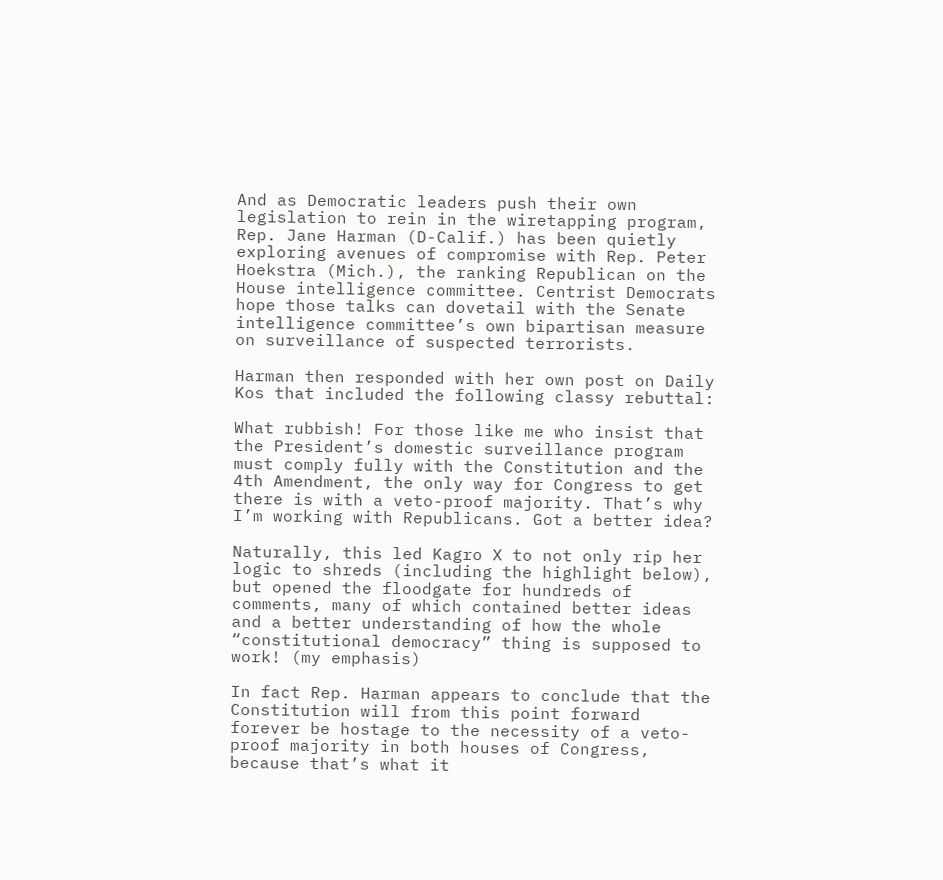And as Democratic leaders push their own legislation to rein in the wiretapping program, Rep. Jane Harman (D-Calif.) has been quietly exploring avenues of compromise with Rep. Peter Hoekstra (Mich.), the ranking Republican on the House intelligence committee. Centrist Democrats hope those talks can dovetail with the Senate intelligence committee’s own bipartisan measure on surveillance of suspected terrorists.

Harman then responded with her own post on Daily Kos that included the following classy rebuttal:

What rubbish! For those like me who insist that the President’s domestic surveillance program must comply fully with the Constitution and the 4th Amendment, the only way for Congress to get there is with a veto-proof majority. That’s why I’m working with Republicans. Got a better idea?

Naturally, this led Kagro X to not only rip her logic to shreds (including the highlight below), but opened the floodgate for hundreds of comments, many of which contained better ideas and a better understanding of how the whole “constitutional democracy” thing is supposed to work! (my emphasis)

In fact Rep. Harman appears to conclude that the Constitution will from this point forward forever be hostage to the necessity of a veto-proof majority in both houses of Congress, because that’s what it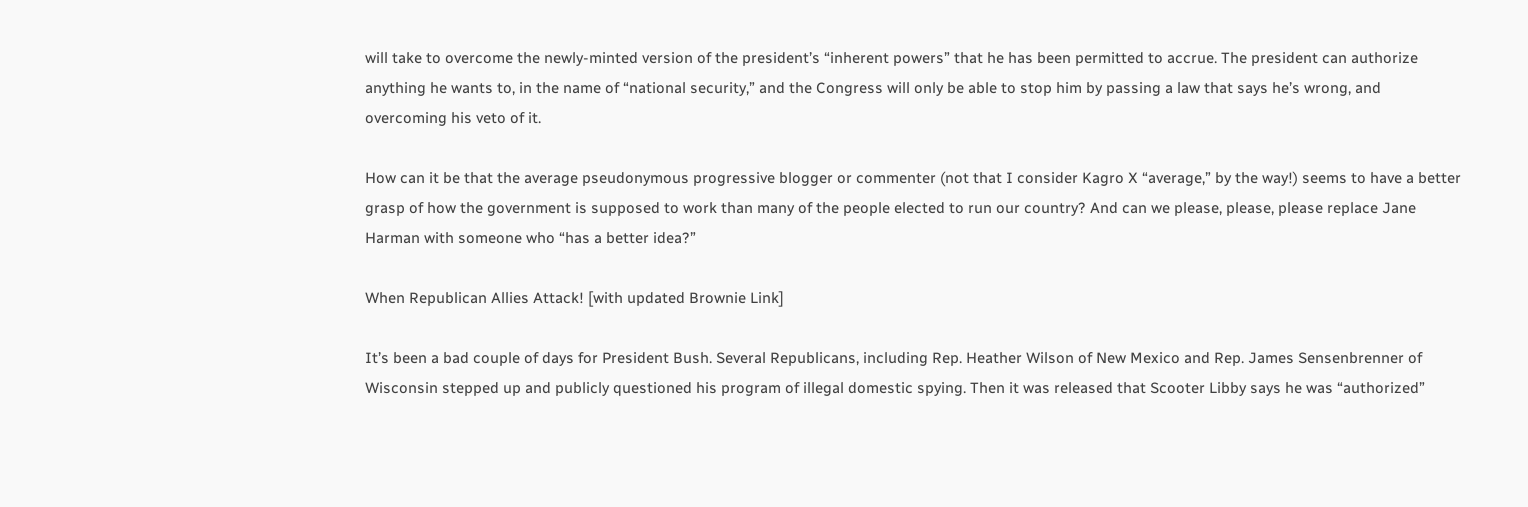will take to overcome the newly-minted version of the president’s “inherent powers” that he has been permitted to accrue. The president can authorize anything he wants to, in the name of “national security,” and the Congress will only be able to stop him by passing a law that says he’s wrong, and overcoming his veto of it.

How can it be that the average pseudonymous progressive blogger or commenter (not that I consider Kagro X “average,” by the way!) seems to have a better grasp of how the government is supposed to work than many of the people elected to run our country? And can we please, please, please replace Jane Harman with someone who “has a better idea?”

When Republican Allies Attack! [with updated Brownie Link]

It’s been a bad couple of days for President Bush. Several Republicans, including Rep. Heather Wilson of New Mexico and Rep. James Sensenbrenner of Wisconsin stepped up and publicly questioned his program of illegal domestic spying. Then it was released that Scooter Libby says he was “authorized”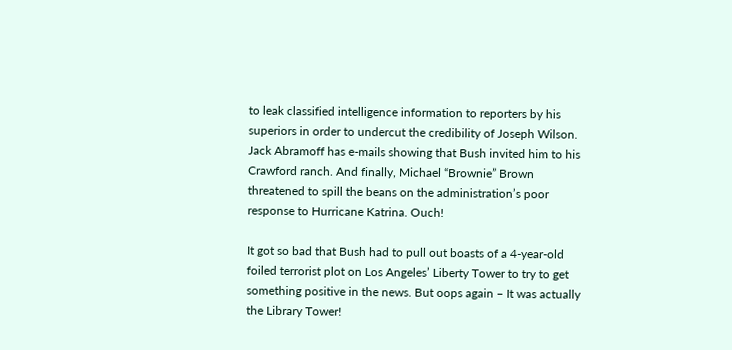to leak classified intelligence information to reporters by his superiors in order to undercut the credibility of Joseph Wilson. Jack Abramoff has e-mails showing that Bush invited him to his Crawford ranch. And finally, Michael “Brownie” Brown threatened to spill the beans on the administration’s poor response to Hurricane Katrina. Ouch!

It got so bad that Bush had to pull out boasts of a 4-year-old foiled terrorist plot on Los Angeles’ Liberty Tower to try to get something positive in the news. But oops again – It was actually the Library Tower!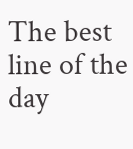The best line of the day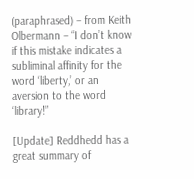(paraphrased) – from Keith Olbermann – “I don’t know if this mistake indicates a subliminal affinity for the word ‘liberty,’ or an aversion to the word ‘library!”

[Update] Reddhedd has a great summary of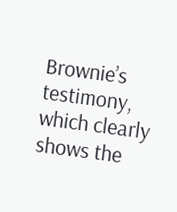Brownie’s testimony, which clearly shows the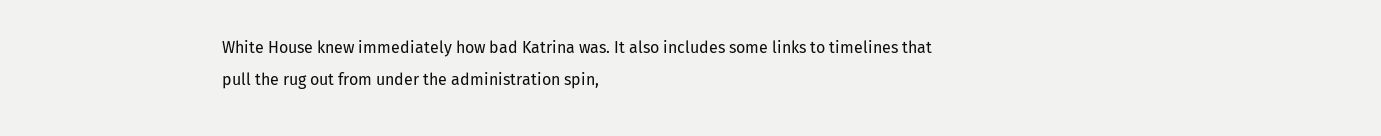White House knew immediately how bad Katrina was. It also includes some links to timelines that pull the rug out from under the administration spin,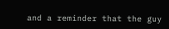and a reminder that the guy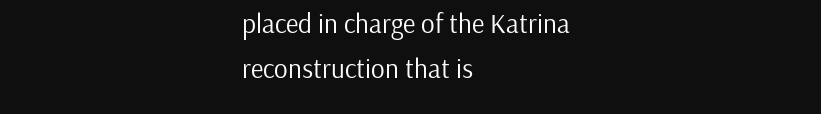placed in charge of the Katrina reconstruction that is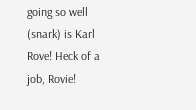going so well (snark) is Karl Rove! Heck of a job, Rovie!